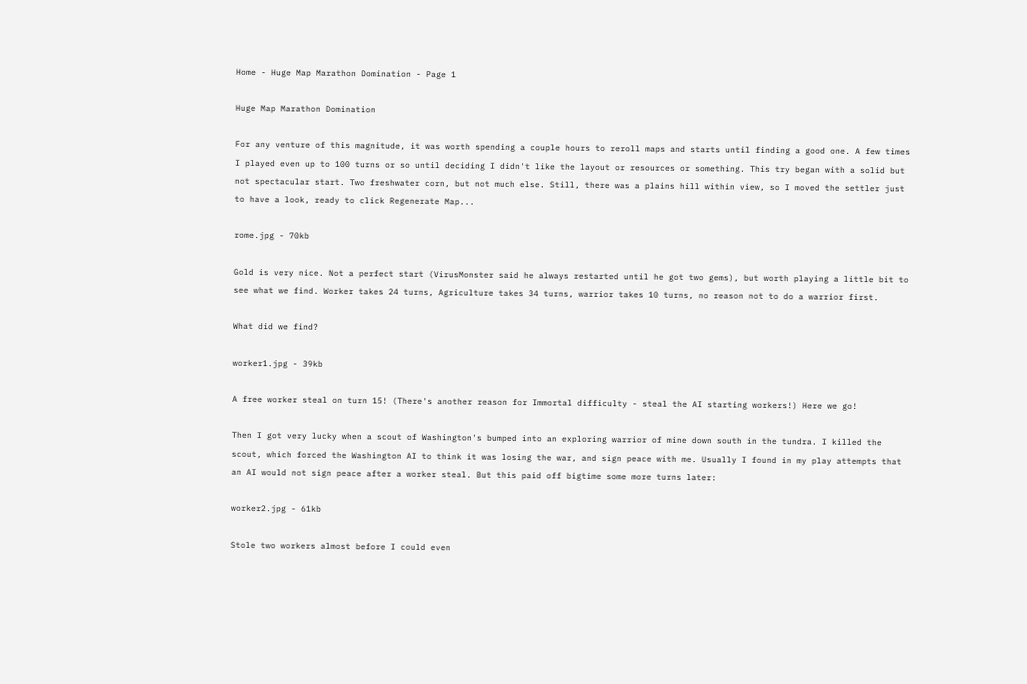Home - Huge Map Marathon Domination - Page 1

Huge Map Marathon Domination

For any venture of this magnitude, it was worth spending a couple hours to reroll maps and starts until finding a good one. A few times I played even up to 100 turns or so until deciding I didn't like the layout or resources or something. This try began with a solid but not spectacular start. Two freshwater corn, but not much else. Still, there was a plains hill within view, so I moved the settler just to have a look, ready to click Regenerate Map...

rome.jpg - 70kb

Gold is very nice. Not a perfect start (VirusMonster said he always restarted until he got two gems), but worth playing a little bit to see what we find. Worker takes 24 turns, Agriculture takes 34 turns, warrior takes 10 turns, no reason not to do a warrior first.

What did we find?

worker1.jpg - 39kb

A free worker steal on turn 15! (There's another reason for Immortal difficulty - steal the AI starting workers!) Here we go!

Then I got very lucky when a scout of Washington's bumped into an exploring warrior of mine down south in the tundra. I killed the scout, which forced the Washington AI to think it was losing the war, and sign peace with me. Usually I found in my play attempts that an AI would not sign peace after a worker steal. But this paid off bigtime some more turns later:

worker2.jpg - 61kb

Stole two workers almost before I could even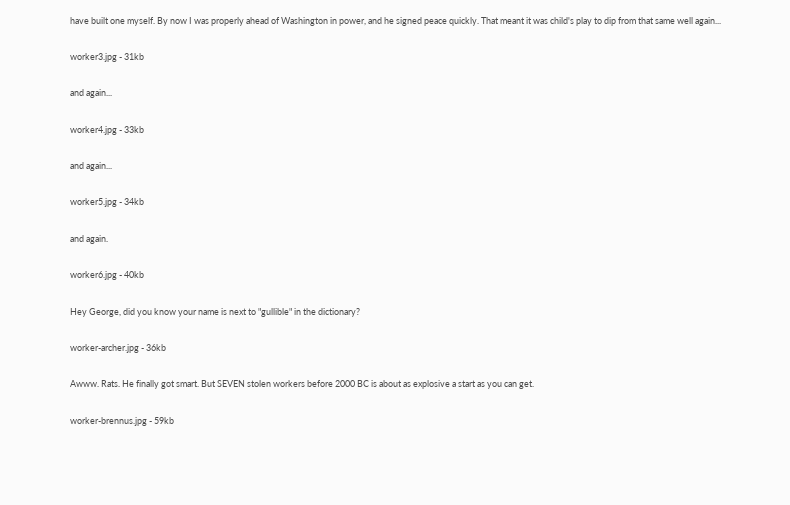have built one myself. By now I was properly ahead of Washington in power, and he signed peace quickly. That meant it was child's play to dip from that same well again...

worker3.jpg - 31kb

and again...

worker4.jpg - 33kb

and again...

worker5.jpg - 34kb

and again.

worker6.jpg - 40kb

Hey George, did you know your name is next to "gullible" in the dictionary?

worker-archer.jpg - 36kb

Awww. Rats. He finally got smart. But SEVEN stolen workers before 2000 BC is about as explosive a start as you can get.

worker-brennus.jpg - 59kb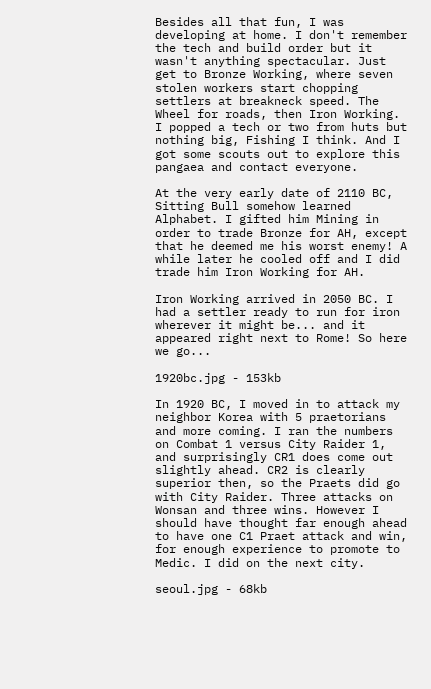Besides all that fun, I was developing at home. I don't remember the tech and build order but it wasn't anything spectacular. Just get to Bronze Working, where seven stolen workers start chopping settlers at breakneck speed. The Wheel for roads, then Iron Working. I popped a tech or two from huts but nothing big, Fishing I think. And I got some scouts out to explore this pangaea and contact everyone.

At the very early date of 2110 BC, Sitting Bull somehow learned Alphabet. I gifted him Mining in order to trade Bronze for AH, except that he deemed me his worst enemy! A while later he cooled off and I did trade him Iron Working for AH.

Iron Working arrived in 2050 BC. I had a settler ready to run for iron wherever it might be... and it appeared right next to Rome! So here we go...

1920bc.jpg - 153kb

In 1920 BC, I moved in to attack my neighbor Korea with 5 praetorians and more coming. I ran the numbers on Combat 1 versus City Raider 1, and surprisingly CR1 does come out slightly ahead. CR2 is clearly superior then, so the Praets did go with City Raider. Three attacks on Wonsan and three wins. However I should have thought far enough ahead to have one C1 Praet attack and win, for enough experience to promote to Medic. I did on the next city.

seoul.jpg - 68kb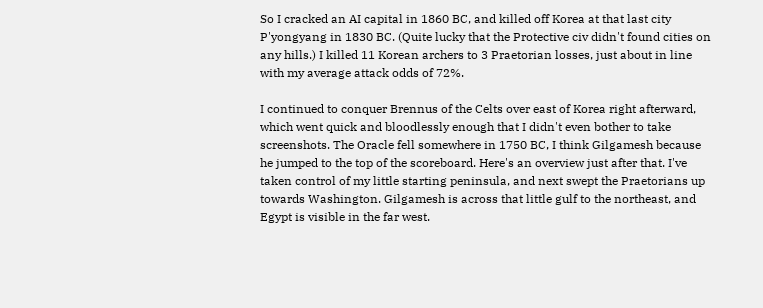So I cracked an AI capital in 1860 BC, and killed off Korea at that last city P'yongyang in 1830 BC. (Quite lucky that the Protective civ didn't found cities on any hills.) I killed 11 Korean archers to 3 Praetorian losses, just about in line with my average attack odds of 72%.

I continued to conquer Brennus of the Celts over east of Korea right afterward, which went quick and bloodlessly enough that I didn't even bother to take screenshots. The Oracle fell somewhere in 1750 BC, I think Gilgamesh because he jumped to the top of the scoreboard. Here's an overview just after that. I've taken control of my little starting peninsula, and next swept the Praetorians up towards Washington. Gilgamesh is across that little gulf to the northeast, and Egypt is visible in the far west.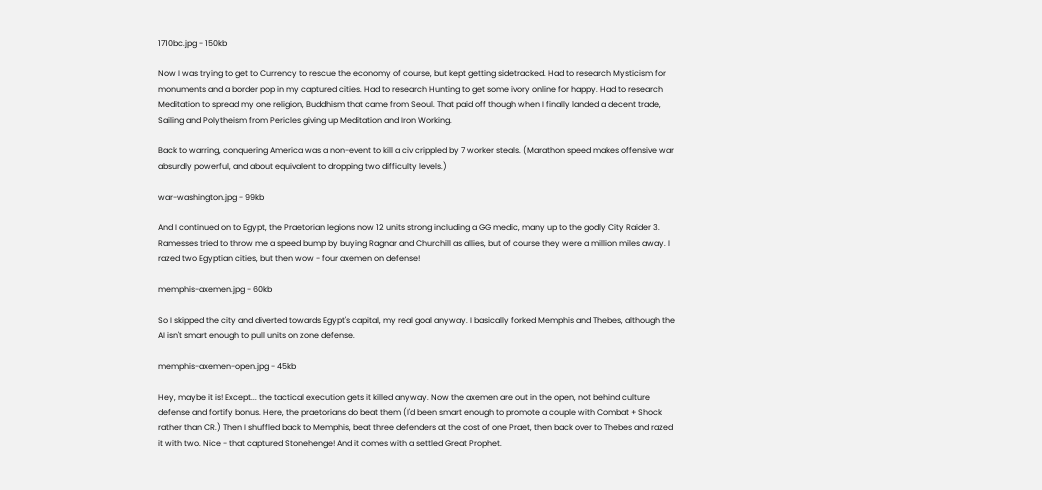1710bc.jpg - 150kb

Now I was trying to get to Currency to rescue the economy of course, but kept getting sidetracked. Had to research Mysticism for monuments and a border pop in my captured cities. Had to research Hunting to get some ivory online for happy. Had to research Meditation to spread my one religion, Buddhism that came from Seoul. That paid off though when I finally landed a decent trade, Sailing and Polytheism from Pericles giving up Meditation and Iron Working.

Back to warring, conquering America was a non-event to kill a civ crippled by 7 worker steals. (Marathon speed makes offensive war absurdly powerful, and about equivalent to dropping two difficulty levels.)

war-washington.jpg - 99kb

And I continued on to Egypt, the Praetorian legions now 12 units strong including a GG medic, many up to the godly City Raider 3. Ramesses tried to throw me a speed bump by buying Ragnar and Churchill as allies, but of course they were a million miles away. I razed two Egyptian cities, but then wow - four axemen on defense!

memphis-axemen.jpg - 60kb

So I skipped the city and diverted towards Egypt's capital, my real goal anyway. I basically forked Memphis and Thebes, although the AI isn't smart enough to pull units on zone defense.

memphis-axemen-open.jpg - 45kb

Hey, maybe it is! Except... the tactical execution gets it killed anyway. Now the axemen are out in the open, not behind culture defense and fortify bonus. Here, the praetorians do beat them (I'd been smart enough to promote a couple with Combat + Shock rather than CR.) Then I shuffled back to Memphis, beat three defenders at the cost of one Praet, then back over to Thebes and razed it with two. Nice - that captured Stonehenge! And it comes with a settled Great Prophet.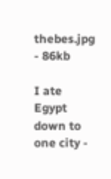thebes.jpg - 86kb

I ate Egypt down to one city -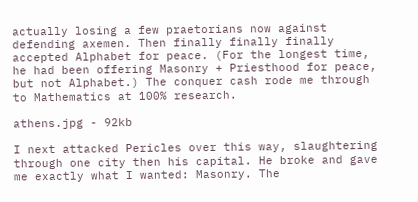actually losing a few praetorians now against defending axemen. Then finally finally finally accepted Alphabet for peace. (For the longest time, he had been offering Masonry + Priesthood for peace, but not Alphabet.) The conquer cash rode me through to Mathematics at 100% research.

athens.jpg - 92kb

I next attacked Pericles over this way, slaughtering through one city then his capital. He broke and gave me exactly what I wanted: Masonry. The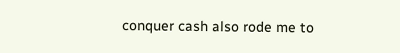conquer cash also rode me to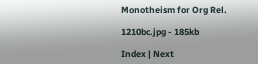Monotheism for Org Rel.

1210bc.jpg - 185kb

Index | Next